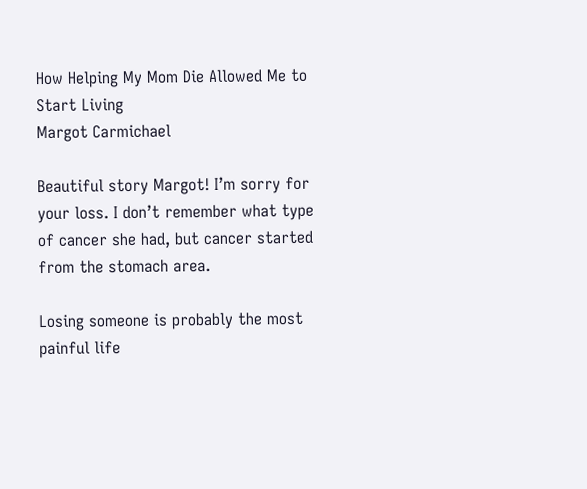How Helping My Mom Die Allowed Me to Start Living
Margot Carmichael

Beautiful story Margot! I’m sorry for your loss. I don’t remember what type of cancer she had, but cancer started from the stomach area.

Losing someone is probably the most painful life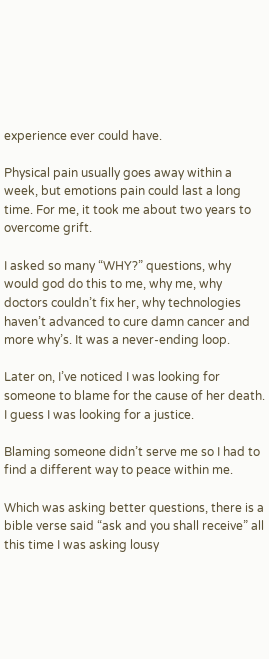experience ever could have.

Physical pain usually goes away within a week, but emotions pain could last a long time. For me, it took me about two years to overcome grift.

I asked so many “WHY?” questions, why would god do this to me, why me, why doctors couldn’t fix her, why technologies haven’t advanced to cure damn cancer and more why’s. It was a never-ending loop.

Later on, I’ve noticed I was looking for someone to blame for the cause of her death. I guess I was looking for a justice.

Blaming someone didn’t serve me so I had to find a different way to peace within me.

Which was asking better questions, there is a bible verse said “ask and you shall receive” all this time I was asking lousy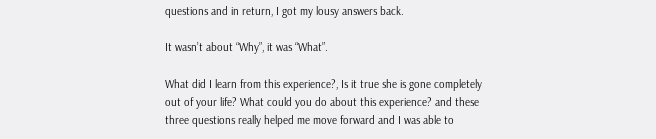questions and in return, I got my lousy answers back.

It wasn’t about “Why”, it was “What”.

What did I learn from this experience?, Is it true she is gone completely out of your life? What could you do about this experience? and these three questions really helped me move forward and I was able to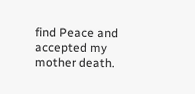find Peace and accepted my mother death.